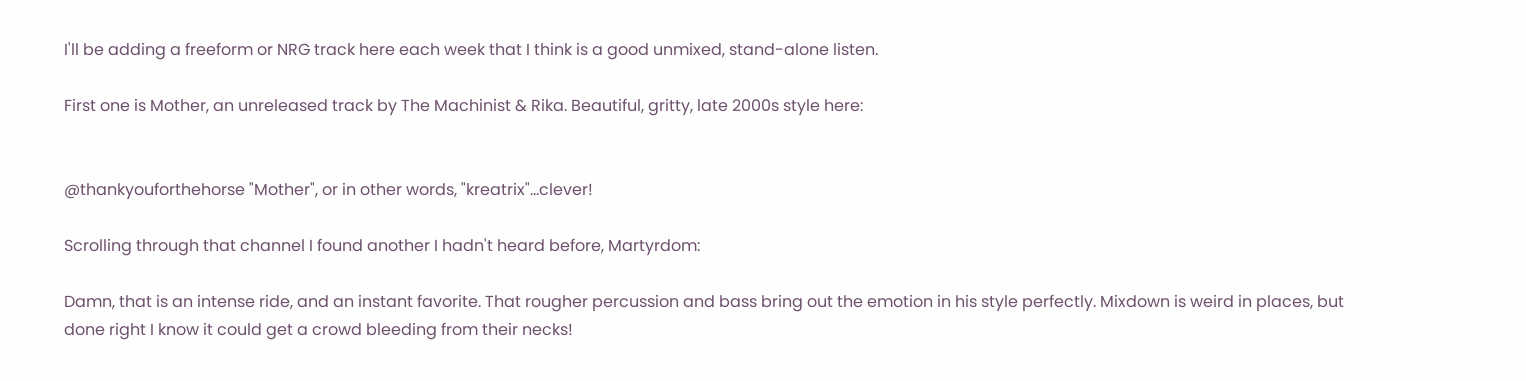I'll be adding a freeform or NRG track here each week that I think is a good unmixed, stand-alone listen.

First one is Mother, an unreleased track by The Machinist & Rika. Beautiful, gritty, late 2000s style here:


@thankyouforthehorse "Mother", or in other words, "kreatrix"...clever!

Scrolling through that channel I found another I hadn't heard before, Martyrdom:

Damn, that is an intense ride, and an instant favorite. That rougher percussion and bass bring out the emotion in his style perfectly. Mixdown is weird in places, but done right I know it could get a crowd bleeding from their necks!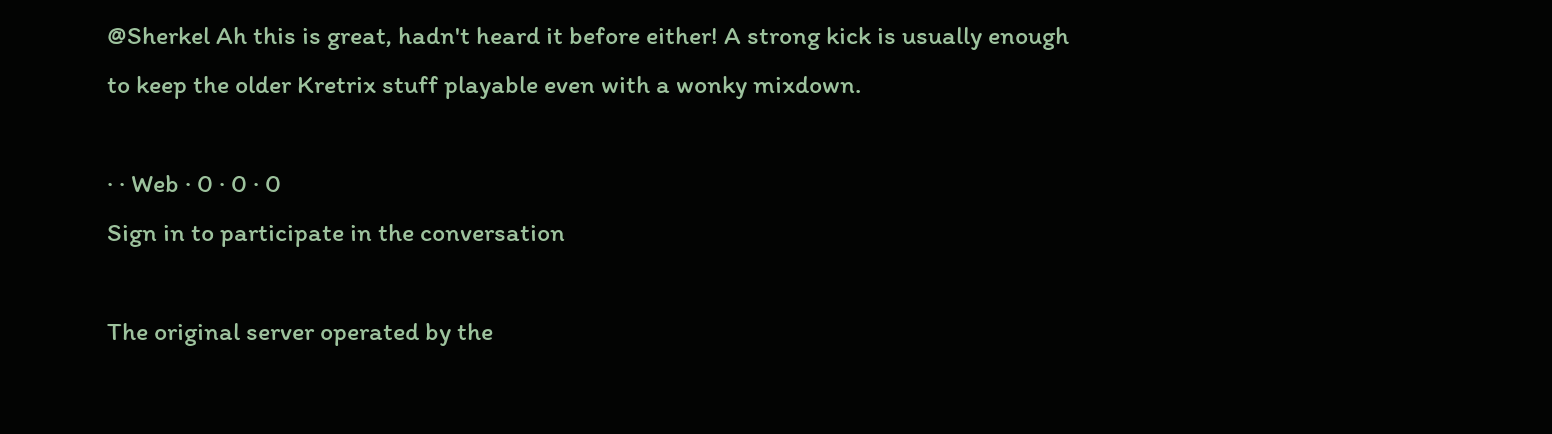@Sherkel Ah this is great, hadn't heard it before either! A strong kick is usually enough to keep the older Kretrix stuff playable even with a wonky mixdown.

· · Web · 0 · 0 · 0
Sign in to participate in the conversation

The original server operated by the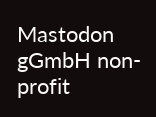Mastodon gGmbH non-profit